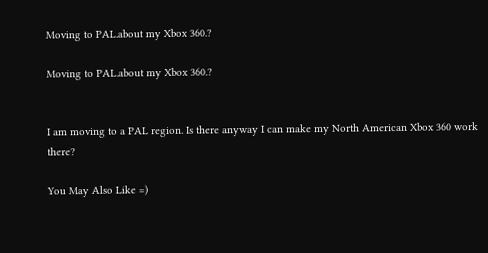Moving to PAL.about my Xbox 360.?

Moving to PAL.about my Xbox 360.?


I am moving to a PAL region. Is there anyway I can make my North American Xbox 360 work there?

You May Also Like =)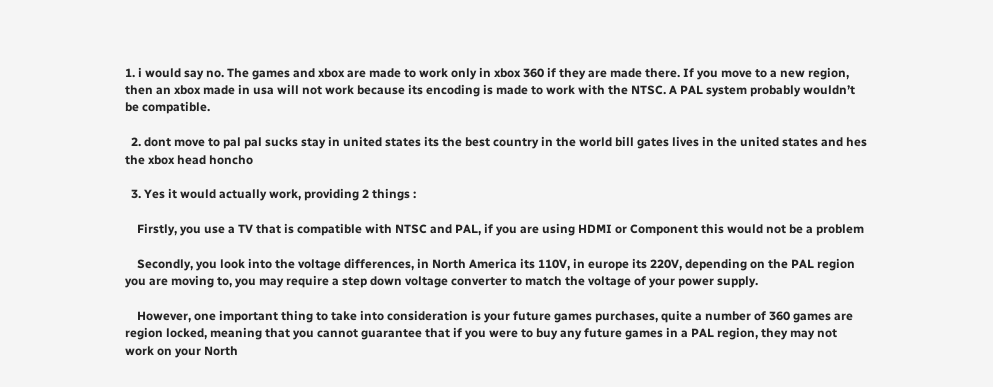1. i would say no. The games and xbox are made to work only in xbox 360 if they are made there. If you move to a new region, then an xbox made in usa will not work because its encoding is made to work with the NTSC. A PAL system probably wouldn’t be compatible.

  2. dont move to pal pal sucks stay in united states its the best country in the world bill gates lives in the united states and hes the xbox head honcho

  3. Yes it would actually work, providing 2 things :

    Firstly, you use a TV that is compatible with NTSC and PAL, if you are using HDMI or Component this would not be a problem

    Secondly, you look into the voltage differences, in North America its 110V, in europe its 220V, depending on the PAL region you are moving to, you may require a step down voltage converter to match the voltage of your power supply.

    However, one important thing to take into consideration is your future games purchases, quite a number of 360 games are region locked, meaning that you cannot guarantee that if you were to buy any future games in a PAL region, they may not work on your North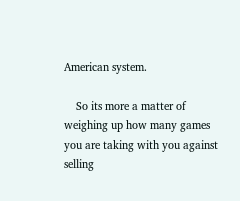American system.

    So its more a matter of weighing up how many games you are taking with you against selling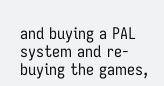and buying a PAL system and re-buying the games,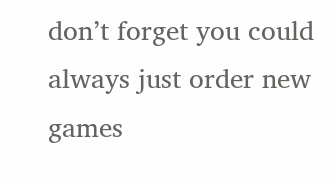don’t forget you could always just order new games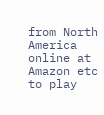from North America online at Amazon etc to play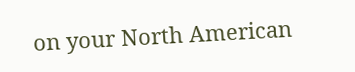on your North American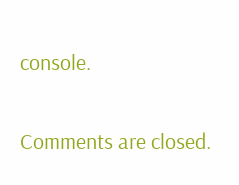console.

Comments are closed.